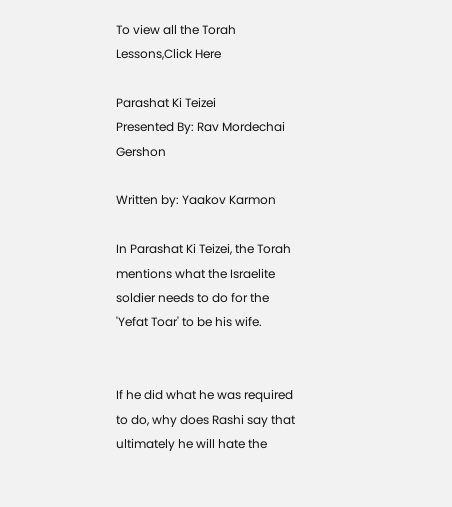To view all the Torah Lessons,Click Here

Parashat Ki Teizei
Presented By: Rav Mordechai Gershon

Written by: Yaakov Karmon

In Parashat Ki Teizei, the Torah mentions what the Israelite soldier needs to do for the 'Yefat Toar' to be his wife.


If he did what he was required to do, why does Rashi say that ultimately he will hate the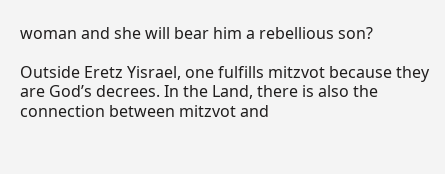woman and she will bear him a rebellious son?

Outside Eretz Yisrael, one fulfills mitzvot because they are God’s decrees. In the Land, there is also the connection between mitzvot and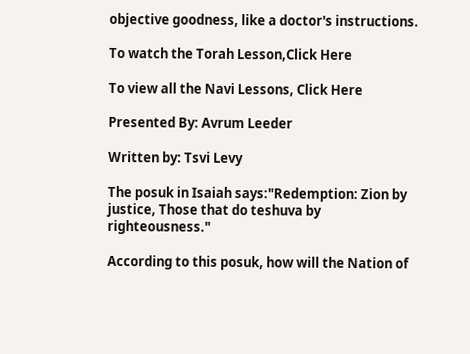objective goodness, like a doctor's instructions.

To watch the Torah Lesson,Click Here

To view all the Navi Lessons, Click Here

Presented By: Avrum Leeder

Written by: Tsvi Levy

The posuk in Isaiah says:"Redemption: Zion by justice, Those that do teshuva by righteousness."

According to this posuk, how will the Nation of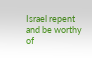Israel repent and be worthy of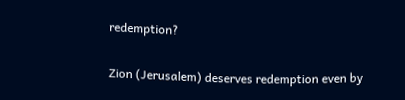redemption?

Zion (Jerusalem) deserves redemption even by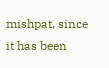mishpat, since it has been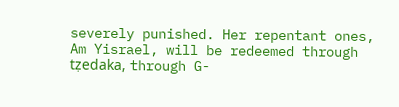severely punished. Her repentant ones, Am Yisrael, will be redeemed through tẓedaka, through G-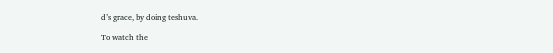d’s grace, by doing teshuva.

To watch the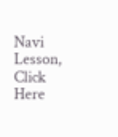Navi Lesson, Click Here